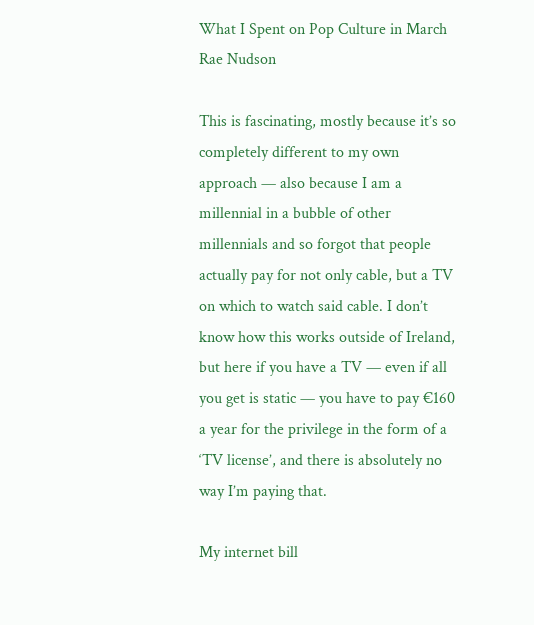What I Spent on Pop Culture in March
Rae Nudson

This is fascinating, mostly because it’s so completely different to my own approach — also because I am a millennial in a bubble of other millennials and so forgot that people actually pay for not only cable, but a TV on which to watch said cable. I don’t know how this works outside of Ireland, but here if you have a TV — even if all you get is static — you have to pay €160 a year for the privilege in the form of a ‘TV license’, and there is absolutely no way I’m paying that.

My internet bill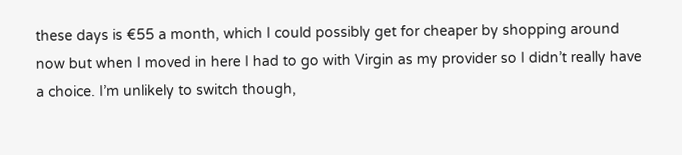these days is €55 a month, which I could possibly get for cheaper by shopping around now but when I moved in here I had to go with Virgin as my provider so I didn’t really have a choice. I’m unlikely to switch though,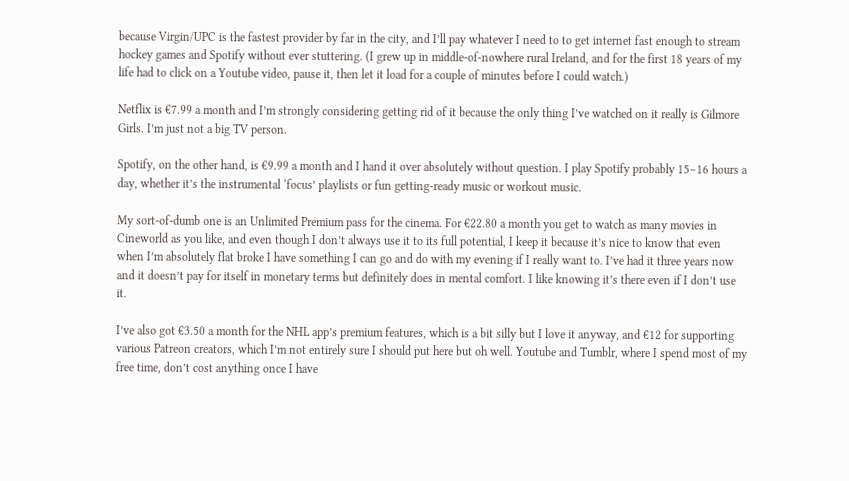because Virgin/UPC is the fastest provider by far in the city, and I’ll pay whatever I need to to get internet fast enough to stream hockey games and Spotify without ever stuttering. (I grew up in middle-of-nowhere rural Ireland, and for the first 18 years of my life had to click on a Youtube video, pause it, then let it load for a couple of minutes before I could watch.)

Netflix is €7.99 a month and I’m strongly considering getting rid of it because the only thing I’ve watched on it really is Gilmore Girls. I’m just not a big TV person.

Spotify, on the other hand, is €9.99 a month and I hand it over absolutely without question. I play Spotify probably 15–16 hours a day, whether it’s the instrumental ‘focus’ playlists or fun getting-ready music or workout music.

My sort-of-dumb one is an Unlimited Premium pass for the cinema. For €22.80 a month you get to watch as many movies in Cineworld as you like, and even though I don’t always use it to its full potential, I keep it because it’s nice to know that even when I’m absolutely flat broke I have something I can go and do with my evening if I really want to. I’ve had it three years now and it doesn’t pay for itself in monetary terms but definitely does in mental comfort. I like knowing it’s there even if I don’t use it.

I’ve also got €3.50 a month for the NHL app’s premium features, which is a bit silly but I love it anyway, and €12 for supporting various Patreon creators, which I’m not entirely sure I should put here but oh well. Youtube and Tumblr, where I spend most of my free time, don’t cost anything once I have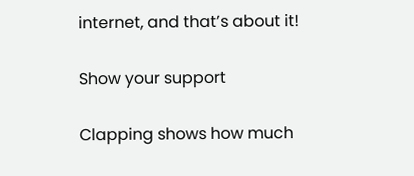internet, and that’s about it!

Show your support

Clapping shows how much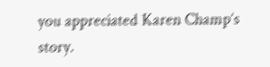you appreciated Karen Champ’s story.